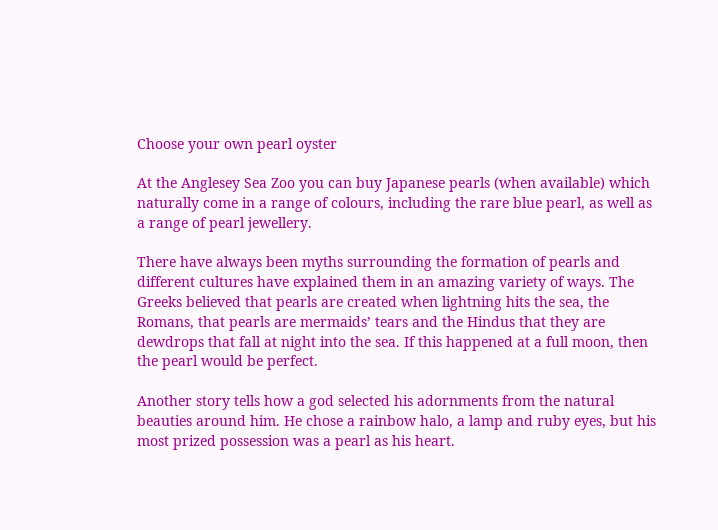Choose your own pearl oyster

At the Anglesey Sea Zoo you can buy Japanese pearls (when available) which naturally come in a range of colours, including the rare blue pearl, as well as a range of pearl jewellery.

There have always been myths surrounding the formation of pearls and different cultures have explained them in an amazing variety of ways. The Greeks believed that pearls are created when lightning hits the sea, the Romans, that pearls are mermaids’ tears and the Hindus that they are dewdrops that fall at night into the sea. If this happened at a full moon, then the pearl would be perfect.

Another story tells how a god selected his adornments from the natural beauties around him. He chose a rainbow halo, a lamp and ruby eyes, but his most prized possession was a pearl as his heart.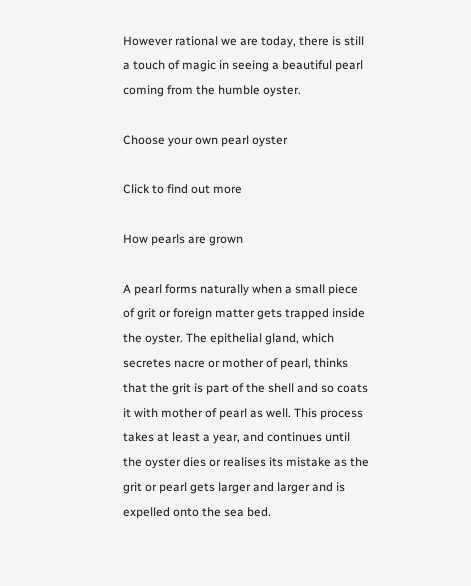However rational we are today, there is still a touch of magic in seeing a beautiful pearl coming from the humble oyster.

Choose your own pearl oyster

Click to find out more

How pearls are grown

A pearl forms naturally when a small piece of grit or foreign matter gets trapped inside the oyster. The epithelial gland, which secretes nacre or mother of pearl, thinks that the grit is part of the shell and so coats it with mother of pearl as well. This process takes at least a year, and continues until the oyster dies or realises its mistake as the grit or pearl gets larger and larger and is expelled onto the sea bed.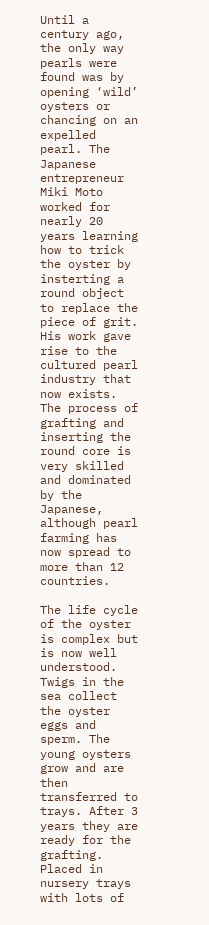Until a century ago, the only way pearls were found was by opening ‘wild’ oysters or chancing on an expelled pearl. The Japanese entrepreneur Miki Moto worked for nearly 20 years learning how to trick the oyster by insterting a round object to replace the piece of grit. His work gave rise to the cultured pearl industry that now exists. The process of grafting and inserting the round core is very skilled and dominated by the Japanese, although pearl farming has now spread to more than 12 countries.

The life cycle of the oyster is complex but is now well understood. Twigs in the sea collect the oyster eggs and sperm. The young oysters grow and are then transferred to trays. After 3 years they are ready for the grafting. Placed in nursery trays with lots of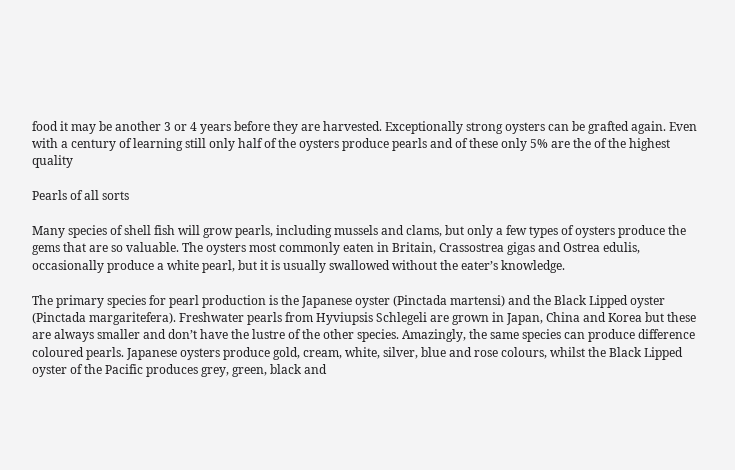food it may be another 3 or 4 years before they are harvested. Exceptionally strong oysters can be grafted again. Even with a century of learning still only half of the oysters produce pearls and of these only 5% are the of the highest quality

Pearls of all sorts

Many species of shell fish will grow pearls, including mussels and clams, but only a few types of oysters produce the gems that are so valuable. The oysters most commonly eaten in Britain, Crassostrea gigas and Ostrea edulis, occasionally produce a white pearl, but it is usually swallowed without the eater’s knowledge.

The primary species for pearl production is the Japanese oyster (Pinctada martensi) and the Black Lipped oyster (Pinctada margaritefera). Freshwater pearls from Hyviupsis Schlegeli are grown in Japan, China and Korea but these are always smaller and don’t have the lustre of the other species. Amazingly, the same species can produce difference coloured pearls. Japanese oysters produce gold, cream, white, silver, blue and rose colours, whilst the Black Lipped oyster of the Pacific produces grey, green, black and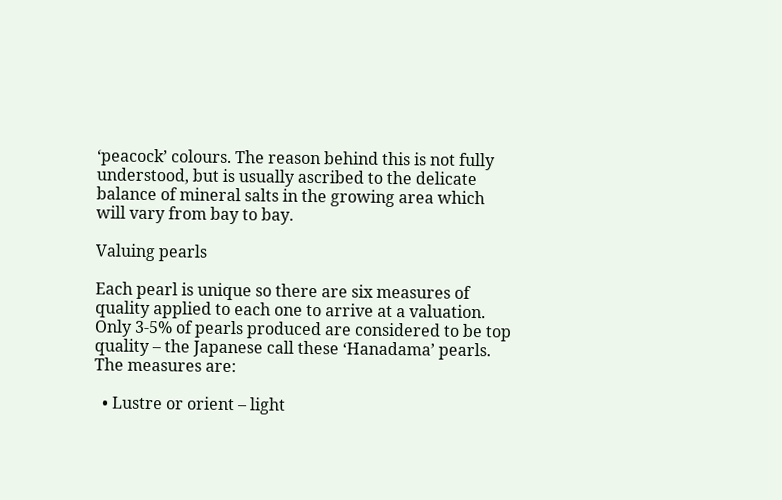‘peacock’ colours. The reason behind this is not fully understood, but is usually ascribed to the delicate balance of mineral salts in the growing area which will vary from bay to bay.

Valuing pearls

Each pearl is unique so there are six measures of quality applied to each one to arrive at a valuation. Only 3-5% of pearls produced are considered to be top quality – the Japanese call these ‘Hanadama’ pearls. The measures are:

  • Lustre or orient – light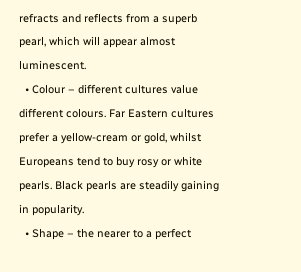refracts and reflects from a superb pearl, which will appear almost luminescent.
  • Colour – different cultures value different colours. Far Eastern cultures prefer a yellow-cream or gold, whilst Europeans tend to buy rosy or white pearls. Black pearls are steadily gaining in popularity.
  • Shape – the nearer to a perfect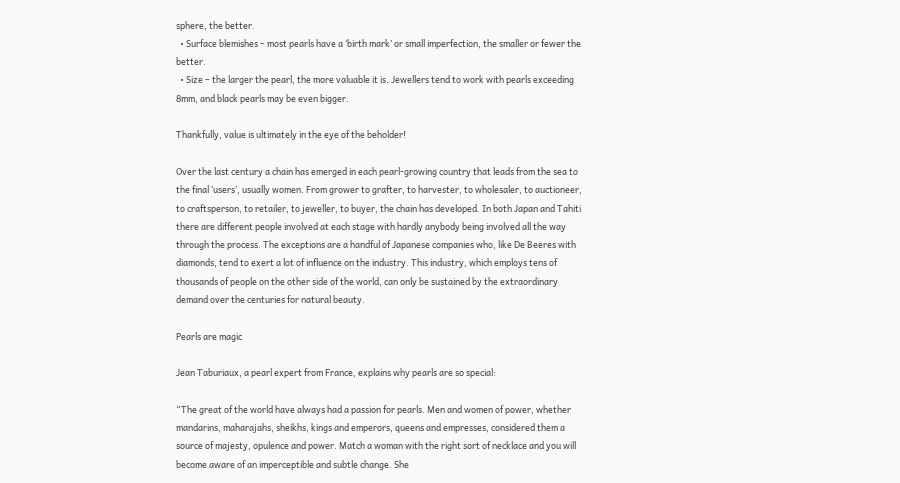sphere, the better.
  • Surface blemishes – most pearls have a ‘birth mark’ or small imperfection, the smaller or fewer the better.
  • Size – the larger the pearl, the more valuable it is. Jewellers tend to work with pearls exceeding 8mm, and black pearls may be even bigger.

Thankfully, value is ultimately in the eye of the beholder!

Over the last century a chain has emerged in each pearl-growing country that leads from the sea to the final ‘users’, usually women. From grower to grafter, to harvester, to wholesaler, to auctioneer, to craftsperson, to retailer, to jeweller, to buyer, the chain has developed. In both Japan and Tahiti there are different people involved at each stage with hardly anybody being involved all the way through the process. The exceptions are a handful of Japanese companies who, like De Beeres with diamonds, tend to exert a lot of influence on the industry. This industry, which employs tens of thousands of people on the other side of the world, can only be sustained by the extraordinary demand over the centuries for natural beauty.

Pearls are magic

Jean Taburiaux, a pearl expert from France, explains why pearls are so special:

“The great of the world have always had a passion for pearls. Men and women of power, whether mandarins, maharajahs, sheikhs, kings and emperors, queens and empresses, considered them a source of majesty, opulence and power. Match a woman with the right sort of necklace and you will become aware of an imperceptible and subtle change. She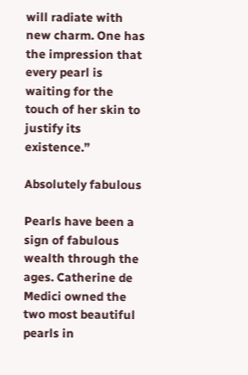will radiate with new charm. One has the impression that every pearl is waiting for the touch of her skin to justify its existence.”

Absolutely fabulous

Pearls have been a sign of fabulous wealth through the ages. Catherine de Medici owned the two most beautiful pearls in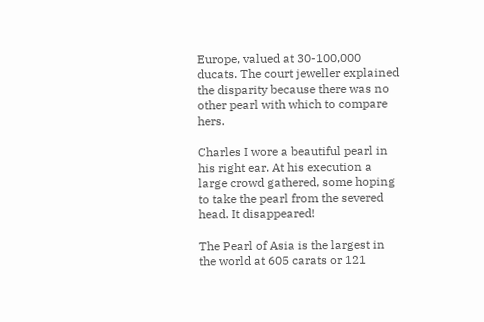Europe, valued at 30-100,000 ducats. The court jeweller explained the disparity because there was no other pearl with which to compare hers.

Charles I wore a beautiful pearl in his right ear. At his execution a large crowd gathered, some hoping to take the pearl from the severed head. It disappeared!

The Pearl of Asia is the largest in the world at 605 carats or 121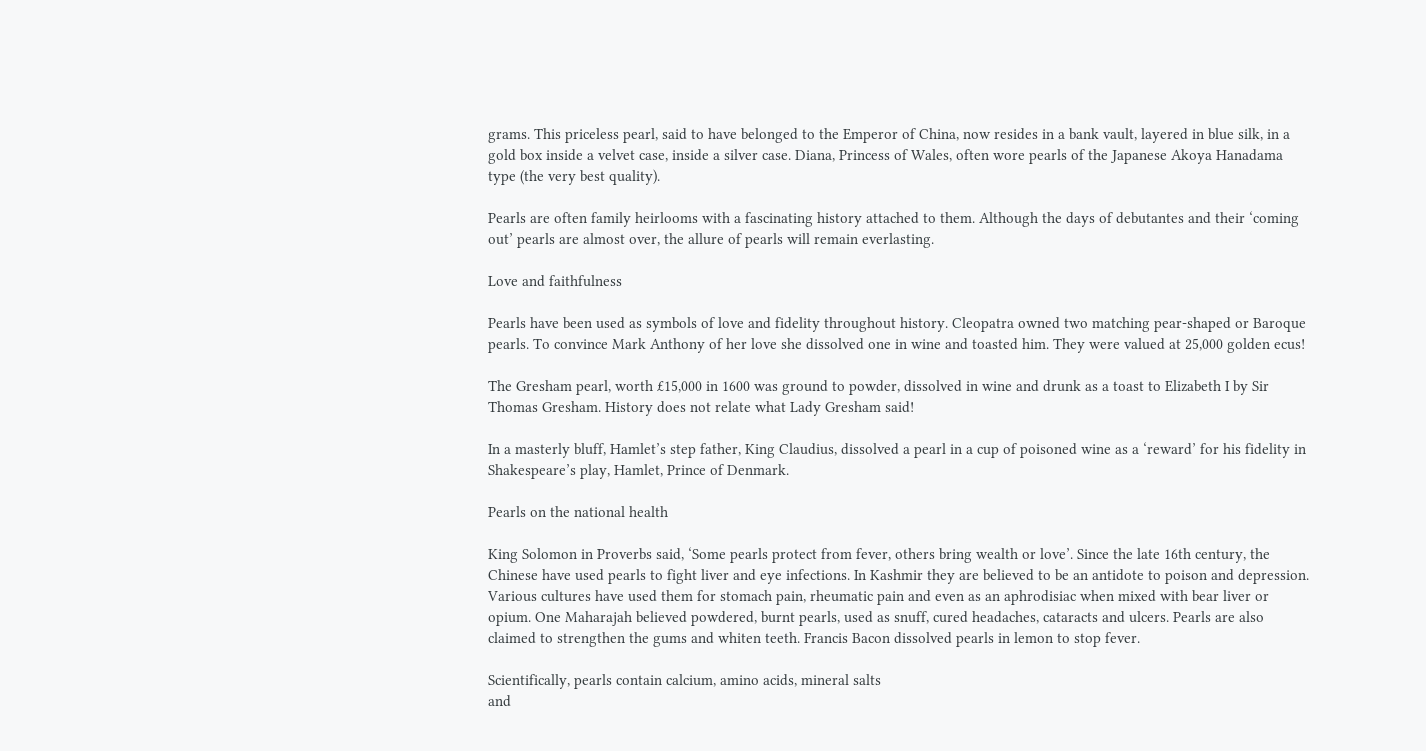grams. This priceless pearl, said to have belonged to the Emperor of China, now resides in a bank vault, layered in blue silk, in a gold box inside a velvet case, inside a silver case. Diana, Princess of Wales, often wore pearls of the Japanese Akoya Hanadama type (the very best quality).

Pearls are often family heirlooms with a fascinating history attached to them. Although the days of debutantes and their ‘coming out’ pearls are almost over, the allure of pearls will remain everlasting.

Love and faithfulness

Pearls have been used as symbols of love and fidelity throughout history. Cleopatra owned two matching pear-shaped or Baroque pearls. To convince Mark Anthony of her love she dissolved one in wine and toasted him. They were valued at 25,000 golden ecus!

The Gresham pearl, worth £15,000 in 1600 was ground to powder, dissolved in wine and drunk as a toast to Elizabeth I by Sir Thomas Gresham. History does not relate what Lady Gresham said!

In a masterly bluff, Hamlet’s step father, King Claudius, dissolved a pearl in a cup of poisoned wine as a ‘reward’ for his fidelity in Shakespeare’s play, Hamlet, Prince of Denmark.

Pearls on the national health

King Solomon in Proverbs said, ‘Some pearls protect from fever, others bring wealth or love’. Since the late 16th century, the Chinese have used pearls to fight liver and eye infections. In Kashmir they are believed to be an antidote to poison and depression. Various cultures have used them for stomach pain, rheumatic pain and even as an aphrodisiac when mixed with bear liver or opium. One Maharajah believed powdered, burnt pearls, used as snuff, cured headaches, cataracts and ulcers. Pearls are also claimed to strengthen the gums and whiten teeth. Francis Bacon dissolved pearls in lemon to stop fever.

Scientifically, pearls contain calcium, amino acids, mineral salts
and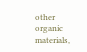other organic materials,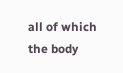all of which the body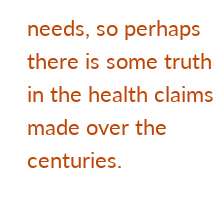needs, so perhaps
there is some truth in the health claims made over the centuries.